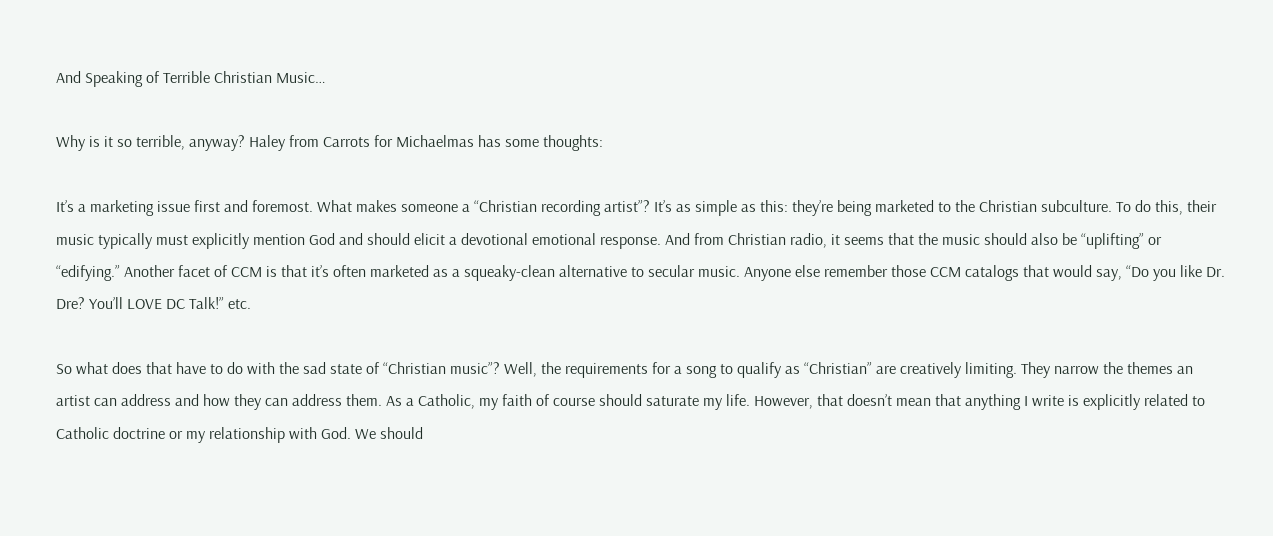And Speaking of Terrible Christian Music…

Why is it so terrible, anyway? Haley from Carrots for Michaelmas has some thoughts:

It’s a marketing issue first and foremost. What makes someone a “Christian recording artist”? It’s as simple as this: they’re being marketed to the Christian subculture. To do this, their music typically must explicitly mention God and should elicit a devotional emotional response. And from Christian radio, it seems that the music should also be “uplifting” or “edifying.” Another facet of CCM is that it’s often marketed as a squeaky-clean alternative to secular music. Anyone else remember those CCM catalogs that would say, “Do you like Dr. Dre? You’ll LOVE DC Talk!” etc.

So what does that have to do with the sad state of “Christian music”? Well, the requirements for a song to qualify as “Christian” are creatively limiting. They narrow the themes an artist can address and how they can address them. As a Catholic, my faith of course should saturate my life. However, that doesn’t mean that anything I write is explicitly related to Catholic doctrine or my relationship with God. We should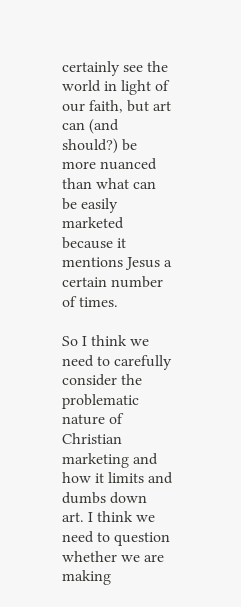certainly see the world in light of our faith, but art can (and should?) be more nuanced than what can be easily marketed because it mentions Jesus a certain number of times.

So I think we need to carefully consider the problematic nature of Christian marketing and how it limits and dumbs down art. I think we need to question whether we are making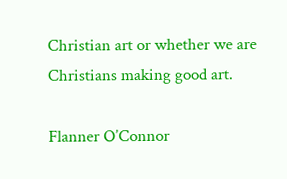Christian art or whether we are Christians making good art.

Flanner O’Connor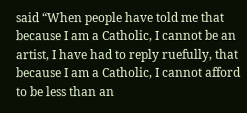said “When people have told me that because I am a Catholic, I cannot be an artist, I have had to reply ruefully, that because I am a Catholic, I cannot afford to be less than an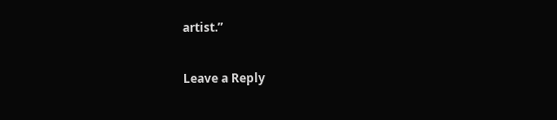artist.”

Leave a Reply